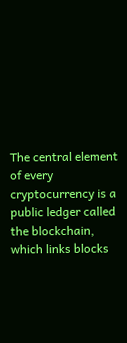The central element of every cryptocurrency is a public ledger called the blockchain, which links blocks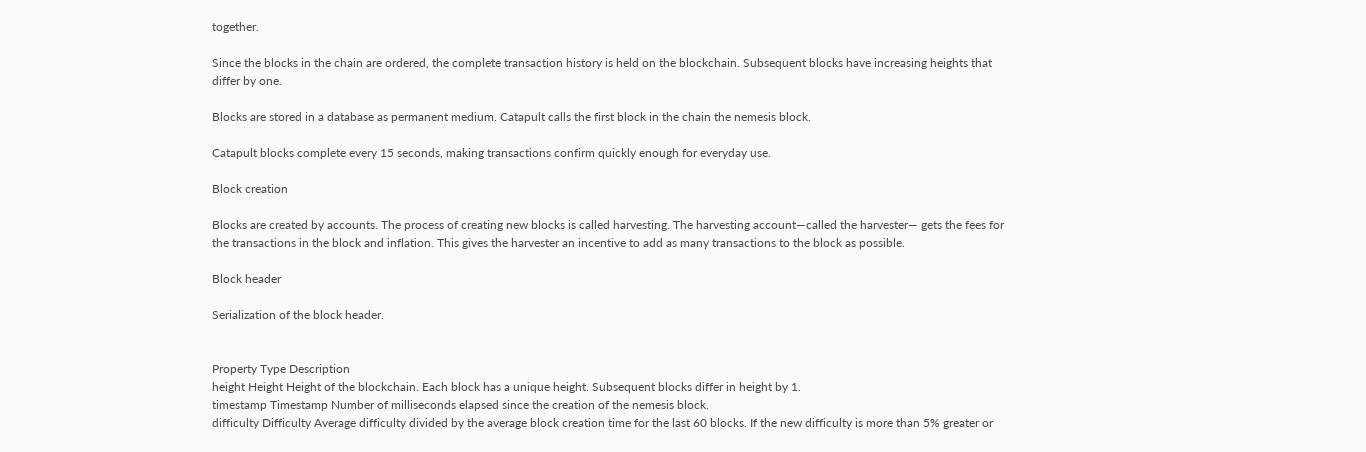together.

Since the blocks in the chain are ordered, the complete transaction history is held on the blockchain. Subsequent blocks have increasing heights that differ by one.

Blocks are stored in a database as permanent medium. Catapult calls the first block in the chain the nemesis block.

Catapult blocks complete every 15 seconds, making transactions confirm quickly enough for everyday use.

Block creation

Blocks are created by accounts. The process of creating new blocks is called harvesting. The harvesting account—called the harvester— gets the fees for the transactions in the block and inflation. This gives the harvester an incentive to add as many transactions to the block as possible.

Block header

Serialization of the block header.


Property Type Description
height Height Height of the blockchain. Each block has a unique height. Subsequent blocks differ in height by 1.
timestamp Timestamp Number of milliseconds elapsed since the creation of the nemesis block.
difficulty Difficulty Average difficulty divided by the average block creation time for the last 60 blocks. If the new difficulty is more than 5% greater or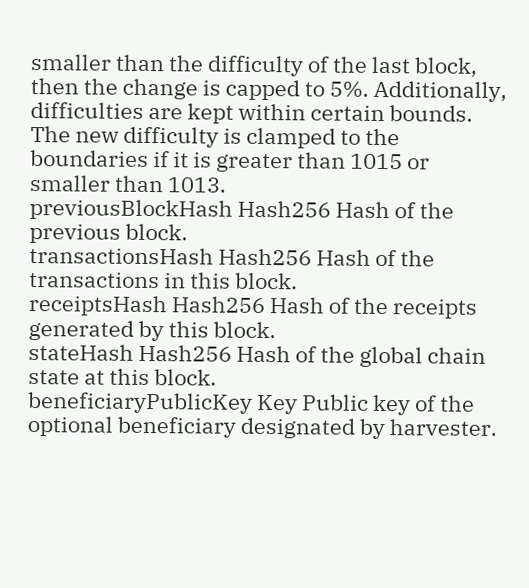smaller than the difficulty of the last block, then the change is capped to 5%. Additionally, difficulties are kept within certain bounds. The new difficulty is clamped to the boundaries if it is greater than 1015 or smaller than 1013.
previousBlockHash Hash256 Hash of the previous block.
transactionsHash Hash256 Hash of the transactions in this block.
receiptsHash Hash256 Hash of the receipts generated by this block.
stateHash Hash256 Hash of the global chain state at this block.
beneficiaryPublicKey Key Public key of the optional beneficiary designated by harvester.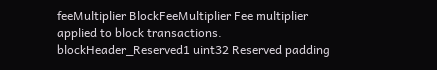feeMultiplier BlockFeeMultiplier Fee multiplier applied to block transactions.
blockHeader_Reserved1 uint32 Reserved padding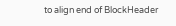to align end of BlockHeader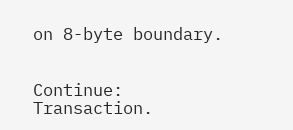on 8-byte boundary.


Continue: Transaction.